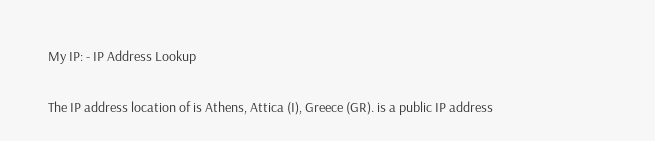My IP: - IP Address Lookup

The IP address location of is Athens, Attica (I), Greece (GR). is a public IP address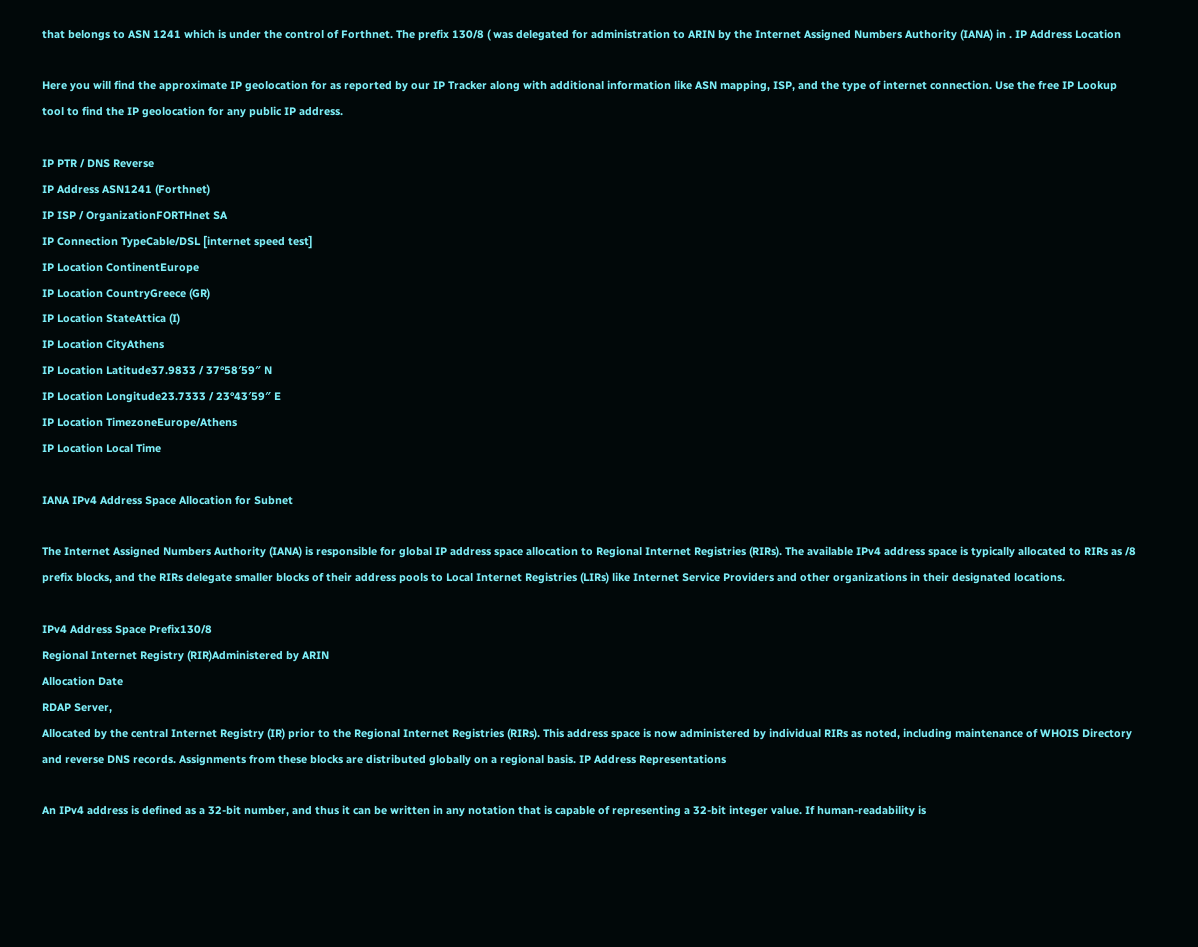that belongs to ASN 1241 which is under the control of Forthnet. The prefix 130/8 ( was delegated for administration to ARIN by the Internet Assigned Numbers Authority (IANA) in . IP Address Location

Here you will find the approximate IP geolocation for as reported by our IP Tracker along with additional information like ASN mapping, ISP, and the type of internet connection. Use the free IP Lookup tool to find the IP geolocation for any public IP address.

IP PTR / DNS Reverse
IP Address ASN1241 (Forthnet)
IP ISP / OrganizationFORTHnet SA
IP Connection TypeCable/DSL [internet speed test]
IP Location ContinentEurope
IP Location CountryGreece (GR)
IP Location StateAttica (I)
IP Location CityAthens
IP Location Latitude37.9833 / 37°58′59″ N
IP Location Longitude23.7333 / 23°43′59″ E
IP Location TimezoneEurope/Athens
IP Location Local Time

IANA IPv4 Address Space Allocation for Subnet

The Internet Assigned Numbers Authority (IANA) is responsible for global IP address space allocation to Regional Internet Registries (RIRs). The available IPv4 address space is typically allocated to RIRs as /8 prefix blocks, and the RIRs delegate smaller blocks of their address pools to Local Internet Registries (LIRs) like Internet Service Providers and other organizations in their designated locations.

IPv4 Address Space Prefix130/8
Regional Internet Registry (RIR)Administered by ARIN
Allocation Date
RDAP Server,
Allocated by the central Internet Registry (IR) prior to the Regional Internet Registries (RIRs). This address space is now administered by individual RIRs as noted, including maintenance of WHOIS Directory and reverse DNS records. Assignments from these blocks are distributed globally on a regional basis. IP Address Representations

An IPv4 address is defined as a 32-bit number, and thus it can be written in any notation that is capable of representing a 32-bit integer value. If human-readability is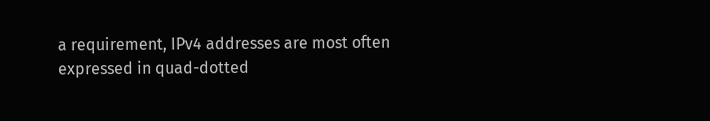a requirement, IPv4 addresses are most often expressed in quad-dotted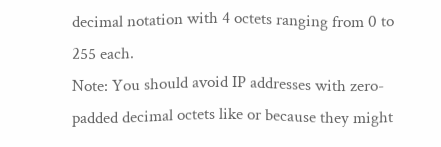decimal notation with 4 octets ranging from 0 to 255 each.
Note: You should avoid IP addresses with zero-padded decimal octets like or because they might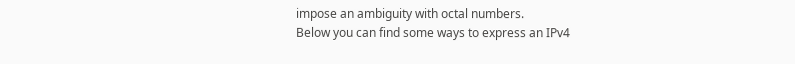impose an ambiguity with octal numbers.
Below you can find some ways to express an IPv4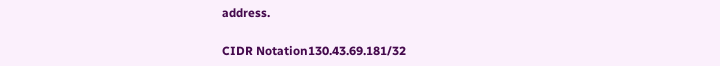address.

CIDR Notation130.43.69.181/32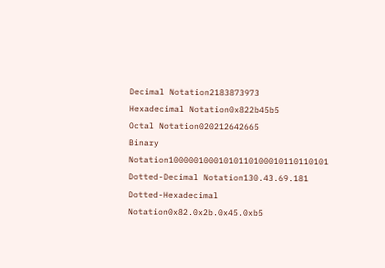Decimal Notation2183873973
Hexadecimal Notation0x822b45b5
Octal Notation020212642665
Binary Notation10000010001010110100010110110101
Dotted-Decimal Notation130.43.69.181
Dotted-Hexadecimal Notation0x82.0x2b.0x45.0xb5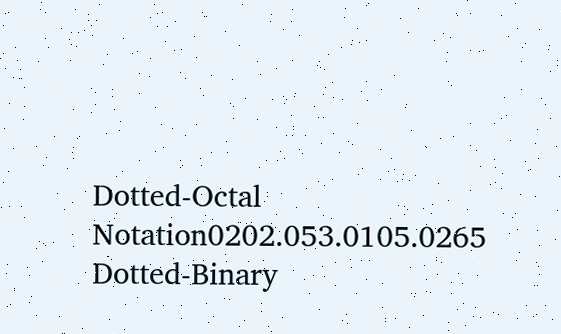Dotted-Octal Notation0202.053.0105.0265
Dotted-Binary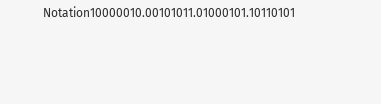Notation10000010.00101011.01000101.10110101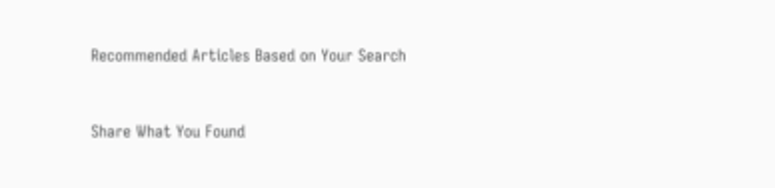Recommended Articles Based on Your Search


Share What You Found